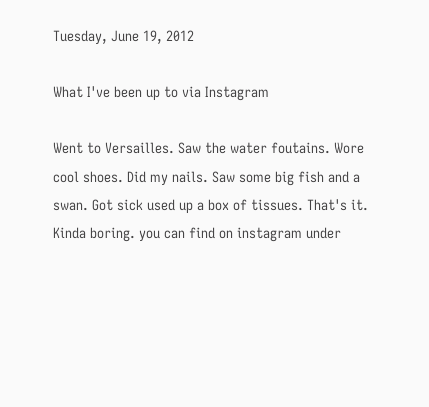Tuesday, June 19, 2012

What I've been up to via Instagram

Went to Versailles. Saw the water foutains. Wore cool shoes. Did my nails. Saw some big fish and a swan. Got sick used up a box of tissues. That's it. Kinda boring. you can find on instagram under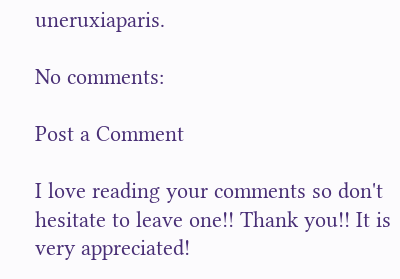uneruxiaparis.

No comments:

Post a Comment

I love reading your comments so don't hesitate to leave one!! Thank you!! It is very appreciated!